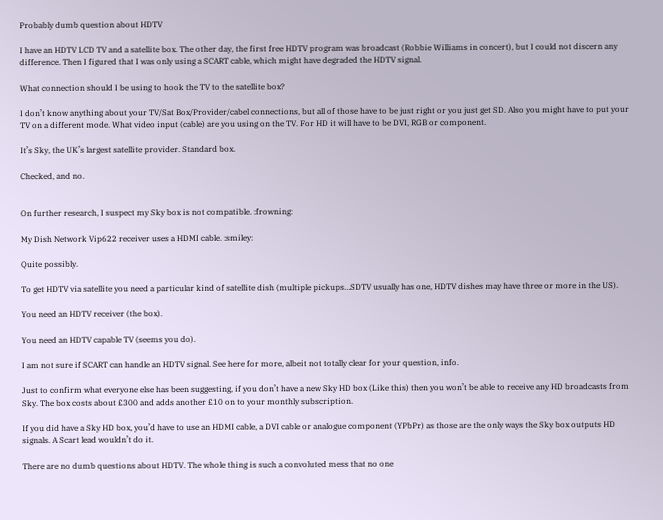Probably dumb question about HDTV

I have an HDTV LCD TV and a satellite box. The other day, the first free HDTV program was broadcast (Robbie Williams in concert), but I could not discern any difference. Then I figured that I was only using a SCART cable, which might have degraded the HDTV signal.

What connection should I be using to hook the TV to the satellite box?

I don’t know anything about your TV/Sat Box/Provider/cabel connections, but all of those have to be just right or you just get SD. Also you might have to put your TV on a different mode. What video input (cable) are you using on the TV. For HD it will have to be DVI, RGB or component.

It’s Sky, the UK’s largest satellite provider. Standard box.

Checked, and no.


On further research, I suspect my Sky box is not compatible. :frowning:

My Dish Network Vip622 receiver uses a HDMI cable. :smiley:

Quite possibly.

To get HDTV via satellite you need a particular kind of satellite dish (multiple pickups…SDTV usually has one, HDTV dishes may have three or more in the US).

You need an HDTV receiver (the box).

You need an HDTV capable TV (seems you do).

I am not sure if SCART can handle an HDTV signal. See here for more, albeit not totally clear for your question, info.

Just to confirm what everyone else has been suggesting, if you don’t have a new Sky HD box (Like this) then you won’t be able to receive any HD broadcasts from Sky. The box costs about £300 and adds another £10 on to your monthly subscription.

If you did have a Sky HD box, you’d have to use an HDMI cable, a DVI cable or analogue component (YPbPr) as those are the only ways the Sky box outputs HD signals. A Scart lead wouldn’t do it.

There are no dumb questions about HDTV. The whole thing is such a convoluted mess that no one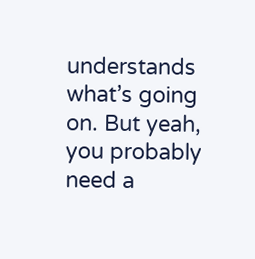understands what’s going on. But yeah, you probably need a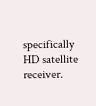specifically HD satellite receiver.